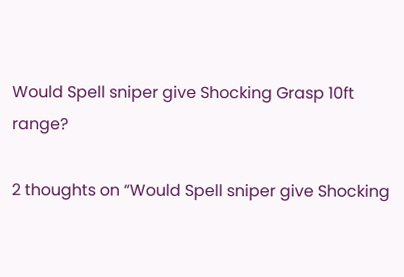Would Spell sniper give Shocking Grasp 10ft range?

2 thoughts on “Would Spell sniper give Shocking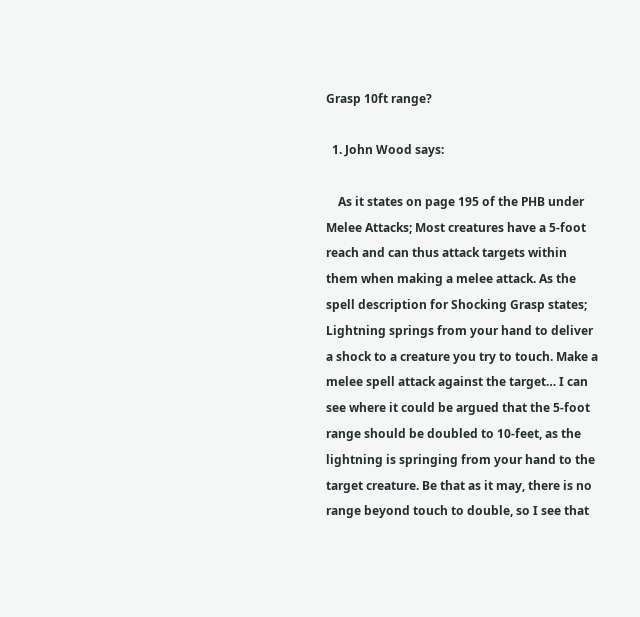Grasp 10ft range?

  1. John Wood says:

    As it states on page 195 of the PHB under Melee Attacks; Most creatures have a 5-foot reach and can thus attack targets within them when making a melee attack. As the spell description for Shocking Grasp states; Lightning springs from your hand to deliver a shock to a creature you try to touch. Make a melee spell attack against the target… I can see where it could be argued that the 5-foot range should be doubled to 10-feet, as the lightning is springing from your hand to the target creature. Be that as it may, there is no range beyond touch to double, so I see that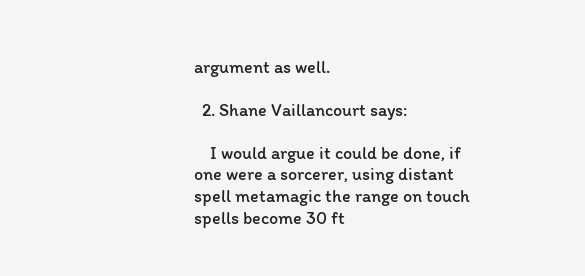argument as well.

  2. Shane Vaillancourt says:

    I would argue it could be done, if one were a sorcerer, using distant spell metamagic the range on touch spells become 30 ft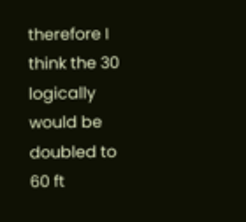therefore I think the 30 logically would be doubled to 60 ft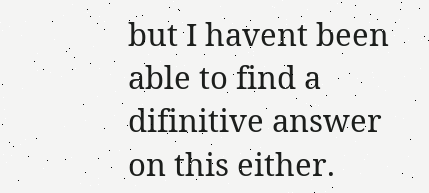but I havent been able to find a difinitive answer on this either.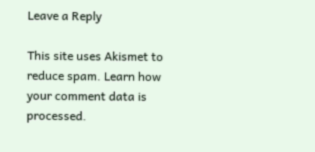Leave a Reply

This site uses Akismet to reduce spam. Learn how your comment data is processed.